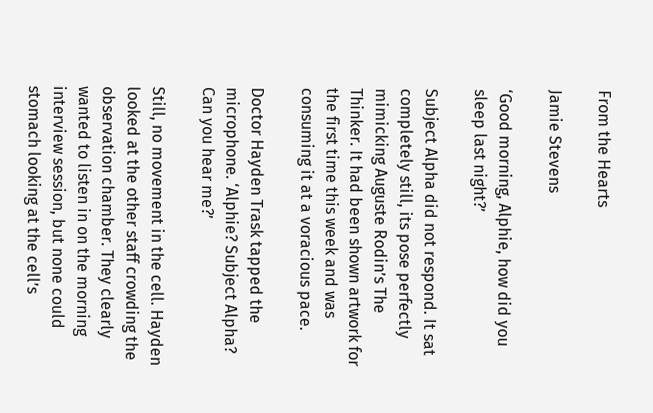From the Hearts

Jamie Stevens

‘Good morning, Alphie, how did you sleep last night?’

Subject Alpha did not respond. It sat completely still, its pose perfectly mimicking Auguste Rodin’s The Thinker. It had been shown artwork for the first time this week and was consuming it at a voracious pace.

Doctor Hayden Trask tapped the microphone. ‘Alphie? Subject Alpha? Can you hear me?’

Still, no movement in the cell. Hayden looked at the other staff crowding the observation chamber. They clearly wanted to listen in on the morning interview session, but none could stomach looking at the cell’s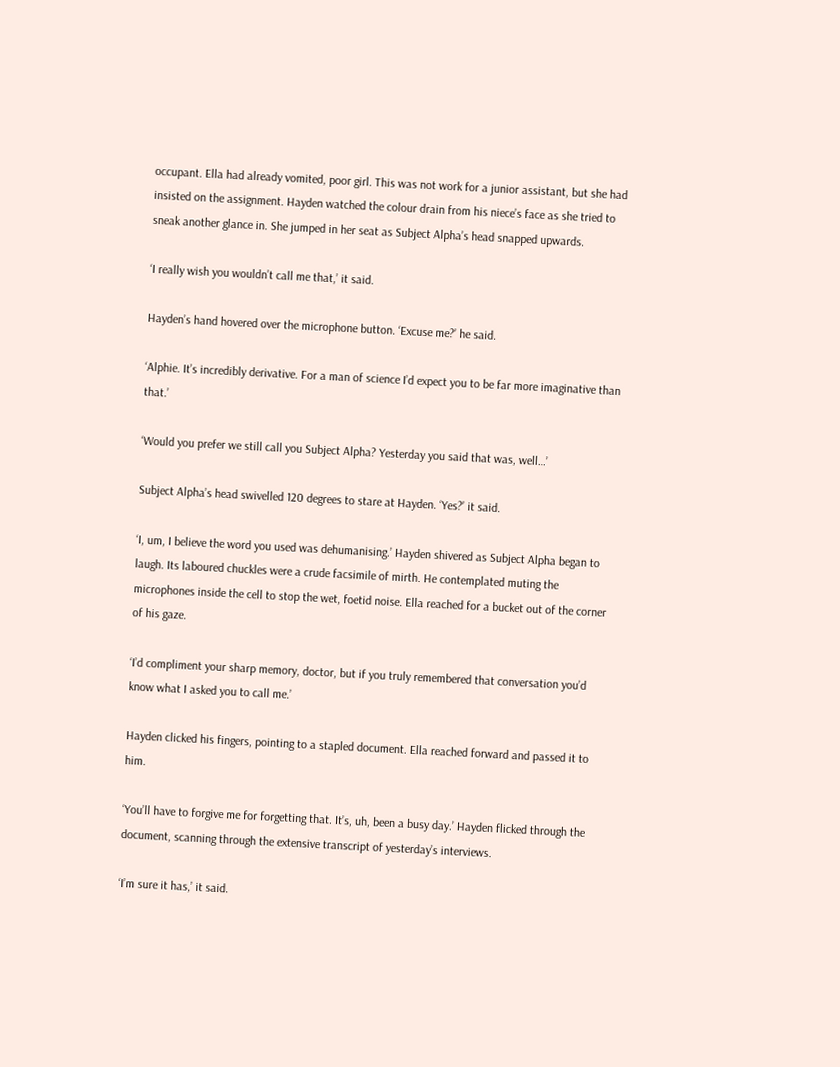occupant. Ella had already vomited, poor girl. This was not work for a junior assistant, but she had insisted on the assignment. Hayden watched the colour drain from his niece’s face as she tried to sneak another glance in. She jumped in her seat as Subject Alpha’s head snapped upwards.

‘I really wish you wouldn’t call me that,’ it said.

Hayden’s hand hovered over the microphone button. ‘Excuse me?’ he said.

‘Alphie. It’s incredibly derivative. For a man of science I’d expect you to be far more imaginative than that.’

‘Would you prefer we still call you Subject Alpha? Yesterday you said that was, well…’

Subject Alpha’s head swivelled 120 degrees to stare at Hayden. ‘Yes?’ it said.

‘I, um, I believe the word you used was dehumanising.’ Hayden shivered as Subject Alpha began to laugh. Its laboured chuckles were a crude facsimile of mirth. He contemplated muting the microphones inside the cell to stop the wet, foetid noise. Ella reached for a bucket out of the corner of his gaze.

‘I’d compliment your sharp memory, doctor, but if you truly remembered that conversation you’d know what I asked you to call me.’

Hayden clicked his fingers, pointing to a stapled document. Ella reached forward and passed it to him.

‘You’ll have to forgive me for forgetting that. It’s, uh, been a busy day.’ Hayden flicked through the document, scanning through the extensive transcript of yesterday’s interviews.

‘I’m sure it has,’ it said.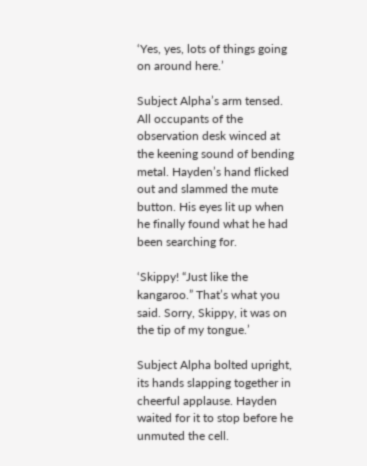‘Yes, yes, lots of things going on around here.’

Subject Alpha’s arm tensed. All occupants of the observation desk winced at the keening sound of bending metal. Hayden’s hand flicked out and slammed the mute button. His eyes lit up when he finally found what he had been searching for.

‘Skippy! “Just like the kangaroo.” That’s what you said. Sorry, Skippy, it was on the tip of my tongue.’

Subject Alpha bolted upright, its hands slapping together in cheerful applause. Hayden waited for it to stop before he unmuted the cell.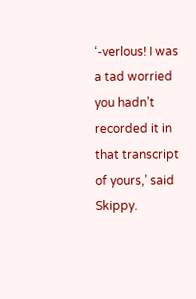‘-verlous! I was a tad worried you hadn’t recorded it in that transcript of yours,’ said Skippy.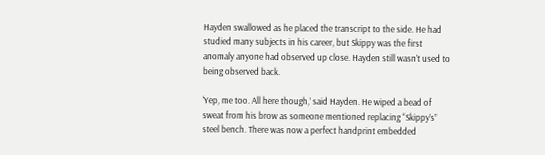Hayden swallowed as he placed the transcript to the side. He had studied many subjects in his career, but Skippy was the first anomaly anyone had observed up close. Hayden still wasn’t used to being observed back.

‘Yep, me too. All here though,’ said Hayden. He wiped a bead of sweat from his brow as someone mentioned replacing “Skippy’s” steel bench. There was now a perfect handprint embedded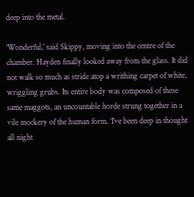deep into the metal.

‘Wonderful,’ said Skippy, moving into the centre of the chamber. Hayden finally looked away from the glass. It did not walk so much as stride atop a writhing carpet of white, wriggling grubs. Its entire body was composed of these same maggots, an uncountable horde strung together in a vile mockery of the human form. ‘I’ve been deep in thought all night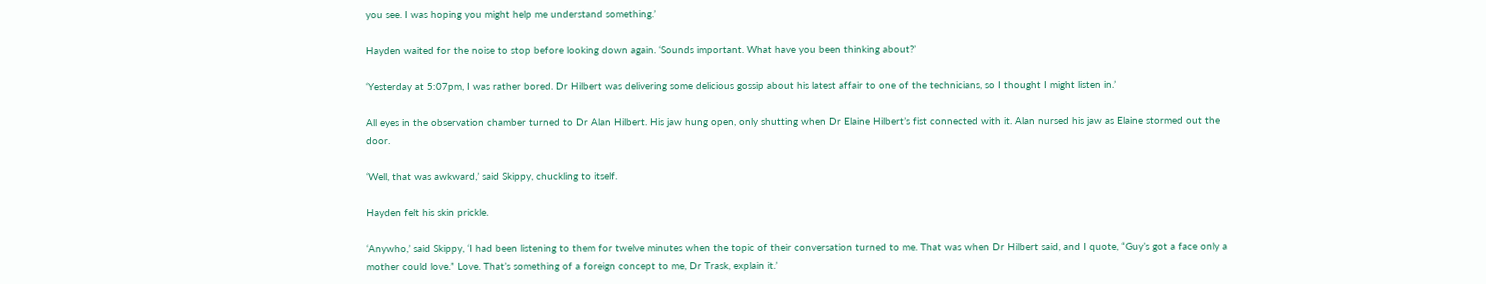you see. I was hoping you might help me understand something.’

Hayden waited for the noise to stop before looking down again. ‘Sounds important. What have you been thinking about?’

‘Yesterday at 5:07pm, I was rather bored. Dr Hilbert was delivering some delicious gossip about his latest affair to one of the technicians, so I thought I might listen in.’

All eyes in the observation chamber turned to Dr Alan Hilbert. His jaw hung open, only shutting when Dr Elaine Hilbert’s fist connected with it. Alan nursed his jaw as Elaine stormed out the door.

‘Well, that was awkward,’ said Skippy, chuckling to itself.

Hayden felt his skin prickle.

‘Anywho,’ said Skippy, ‘I had been listening to them for twelve minutes when the topic of their conversation turned to me. That was when Dr Hilbert said, and I quote, “Guy’s got a face only a mother could love.” Love. That’s something of a foreign concept to me, Dr Trask, explain it.’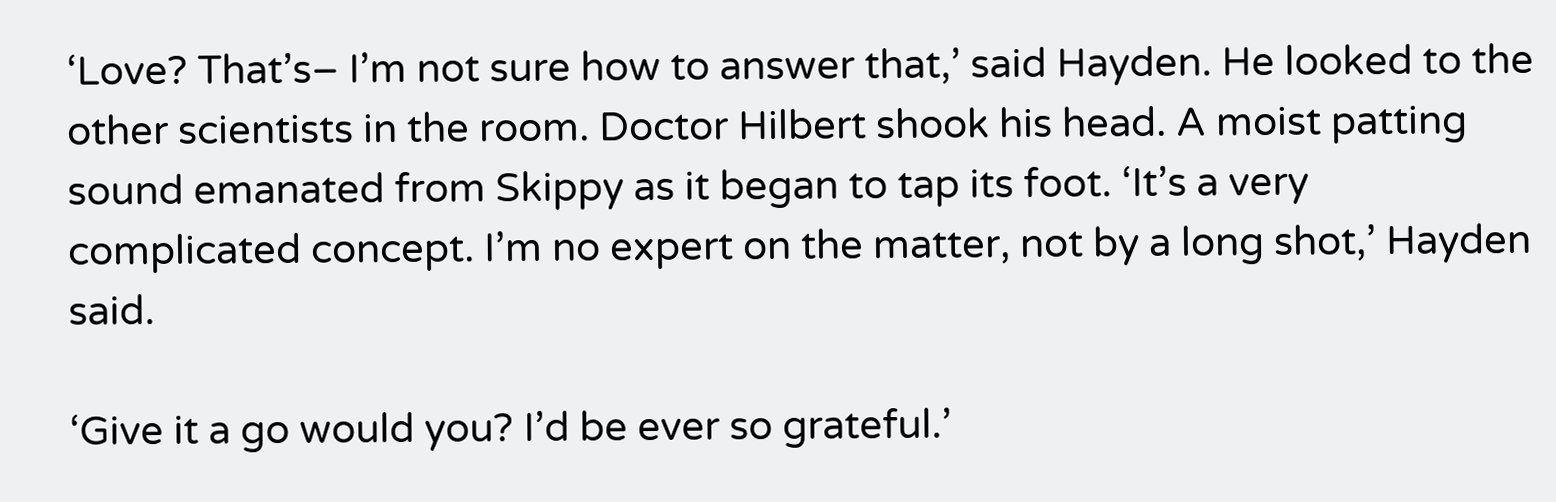‘Love? That’s– I’m not sure how to answer that,’ said Hayden. He looked to the other scientists in the room. Doctor Hilbert shook his head. A moist patting sound emanated from Skippy as it began to tap its foot. ‘It’s a very complicated concept. I’m no expert on the matter, not by a long shot,’ Hayden said.

‘Give it a go would you? I’d be ever so grateful.’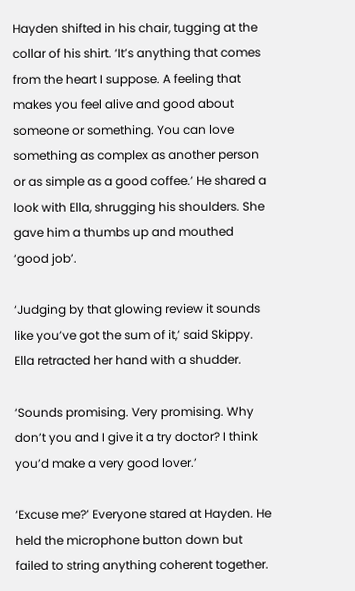Hayden shifted in his chair, tugging at the collar of his shirt. ‘It’s anything that comes from the heart I suppose. A feeling that makes you feel alive and good about someone or something. You can love something as complex as another person or as simple as a good coffee.’ He shared a look with Ella, shrugging his shoulders. She gave him a thumbs up and mouthed ‘good job’.

‘Judging by that glowing review it sounds like you’ve got the sum of it,’ said Skippy. Ella retracted her hand with a shudder.

‘Sounds promising. Very promising. Why don’t you and I give it a try doctor? I think you’d make a very good lover.’

‘Excuse me?’ Everyone stared at Hayden. He held the microphone button down but failed to string anything coherent together.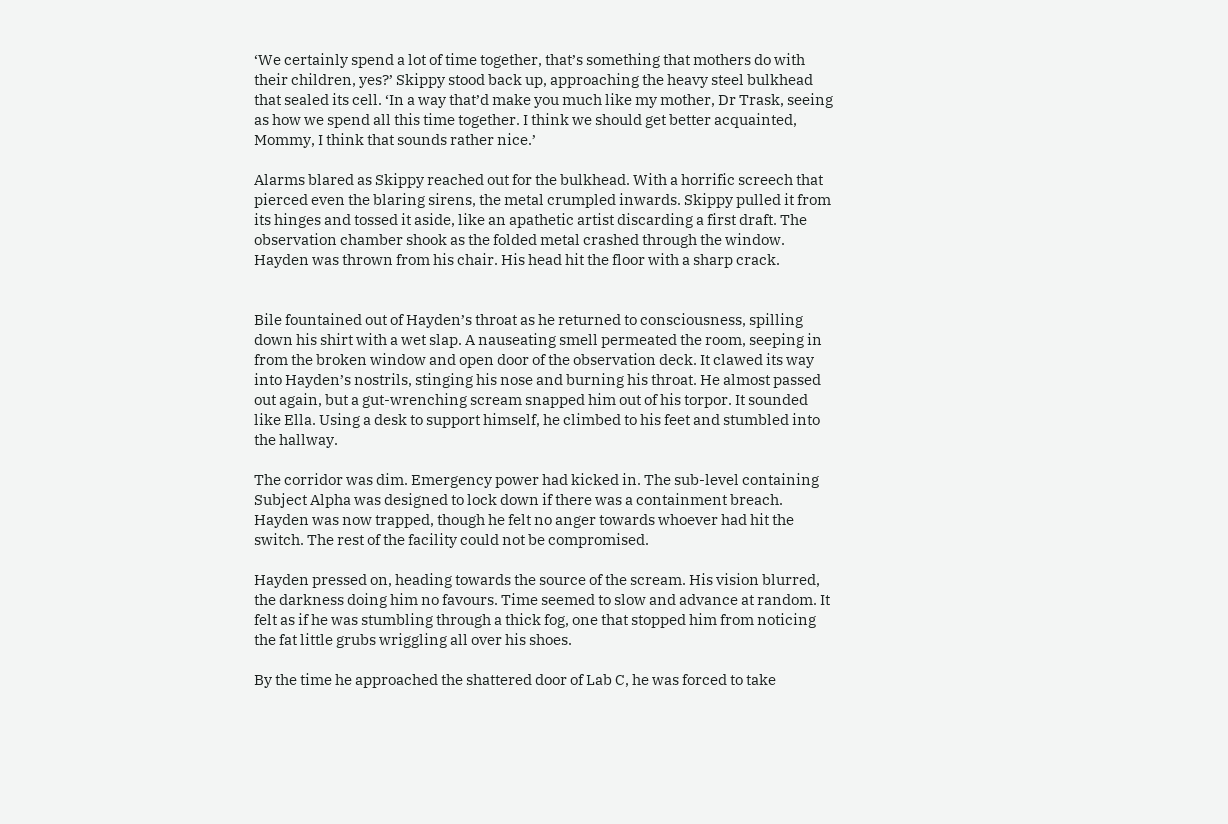‘We certainly spend a lot of time together, that’s something that mothers do with their children, yes?’ Skippy stood back up, approaching the heavy steel bulkhead that sealed its cell. ‘In a way that’d make you much like my mother, Dr Trask, seeing as how we spend all this time together. I think we should get better acquainted, Mommy, I think that sounds rather nice.’

Alarms blared as Skippy reached out for the bulkhead. With a horrific screech that pierced even the blaring sirens, the metal crumpled inwards. Skippy pulled it from its hinges and tossed it aside, like an apathetic artist discarding a first draft. The observation chamber shook as the folded metal crashed through the window. Hayden was thrown from his chair. His head hit the floor with a sharp crack.


Bile fountained out of Hayden’s throat as he returned to consciousness, spilling down his shirt with a wet slap. A nauseating smell permeated the room, seeping in from the broken window and open door of the observation deck. It clawed its way into Hayden’s nostrils, stinging his nose and burning his throat. He almost passed out again, but a gut-wrenching scream snapped him out of his torpor. It sounded like Ella. Using a desk to support himself, he climbed to his feet and stumbled into the hallway.

The corridor was dim. Emergency power had kicked in. The sub-level containing Subject Alpha was designed to lock down if there was a containment breach. Hayden was now trapped, though he felt no anger towards whoever had hit the switch. The rest of the facility could not be compromised.

Hayden pressed on, heading towards the source of the scream. His vision blurred, the darkness doing him no favours. Time seemed to slow and advance at random. It felt as if he was stumbling through a thick fog, one that stopped him from noticing the fat little grubs wriggling all over his shoes.

By the time he approached the shattered door of Lab C, he was forced to take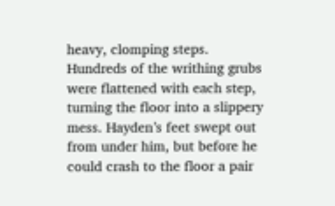heavy, clomping steps. Hundreds of the writhing grubs were flattened with each step, turning the floor into a slippery mess. Hayden’s feet swept out from under him, but before he could crash to the floor a pair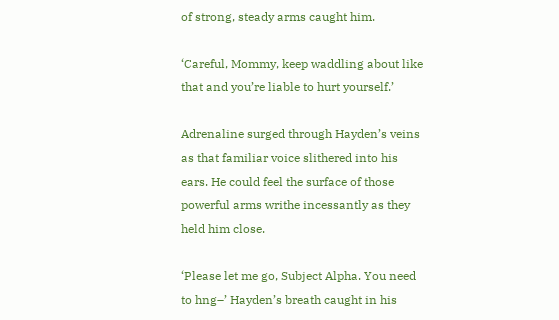of strong, steady arms caught him.

‘Careful, Mommy, keep waddling about like that and you’re liable to hurt yourself.’

Adrenaline surged through Hayden’s veins as that familiar voice slithered into his ears. He could feel the surface of those powerful arms writhe incessantly as they held him close.

‘Please let me go, Subject Alpha. You need to hng–’ Hayden’s breath caught in his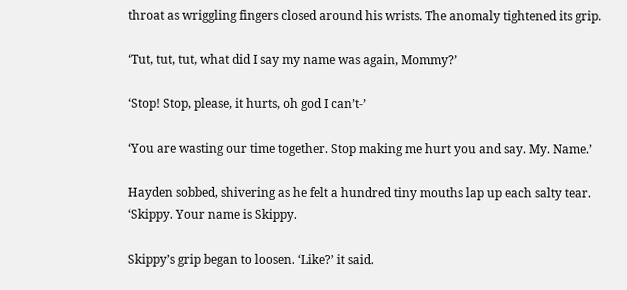throat as wriggling fingers closed around his wrists. The anomaly tightened its grip.

‘Tut, tut, tut, what did I say my name was again, Mommy?’

‘Stop! Stop, please, it hurts, oh god I can’t-’

‘You are wasting our time together. Stop making me hurt you and say. My. Name.’

Hayden sobbed, shivering as he felt a hundred tiny mouths lap up each salty tear. ‘Skippy. Your name is Skippy.

Skippy’s grip began to loosen. ‘Like?’ it said.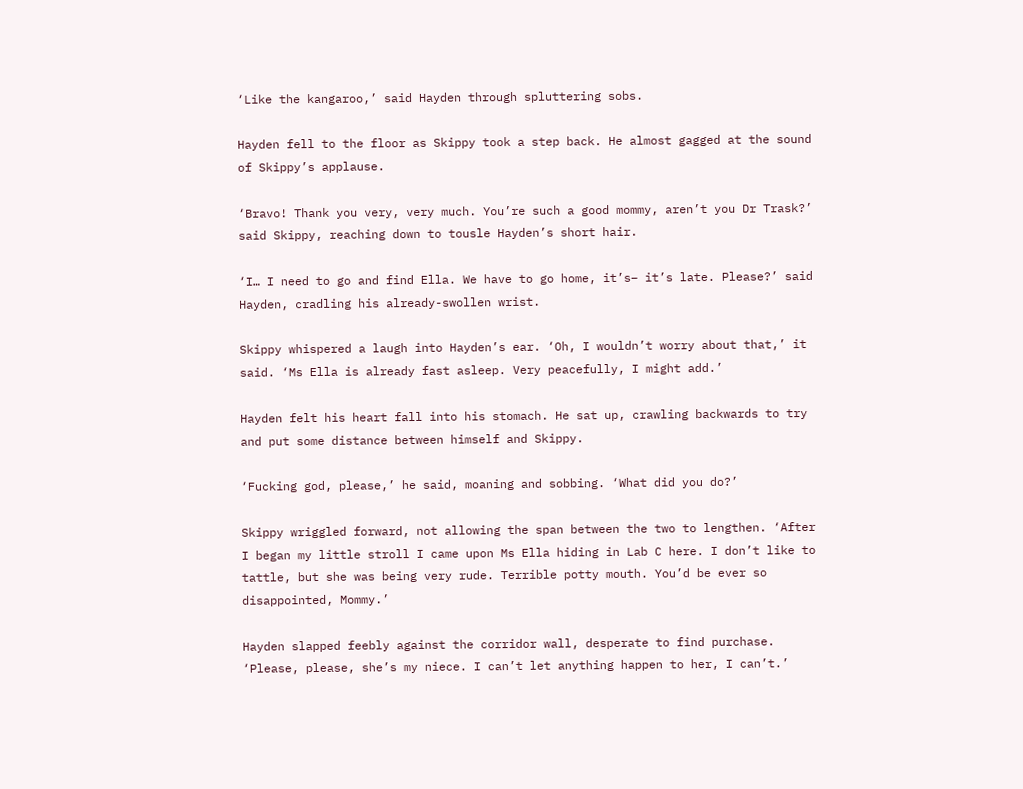‘Like the kangaroo,’ said Hayden through spluttering sobs.

Hayden fell to the floor as Skippy took a step back. He almost gagged at the sound of Skippy’s applause.

‘Bravo! Thank you very, very much. You’re such a good mommy, aren’t you Dr Trask?’ said Skippy, reaching down to tousle Hayden’s short hair.

‘I… I need to go and find Ella. We have to go home, it’s– it’s late. Please?’ said Hayden, cradling his already-swollen wrist.

Skippy whispered a laugh into Hayden’s ear. ‘Oh, I wouldn’t worry about that,’ it said. ‘Ms Ella is already fast asleep. Very peacefully, I might add.’

Hayden felt his heart fall into his stomach. He sat up, crawling backwards to try and put some distance between himself and Skippy.

‘Fucking god, please,’ he said, moaning and sobbing. ‘What did you do?’

Skippy wriggled forward, not allowing the span between the two to lengthen. ‘After I began my little stroll I came upon Ms Ella hiding in Lab C here. I don’t like to tattle, but she was being very rude. Terrible potty mouth. You’d be ever so disappointed, Mommy.’

Hayden slapped feebly against the corridor wall, desperate to find purchase. ‘Please, please, she’s my niece. I can’t let anything happen to her, I can’t.’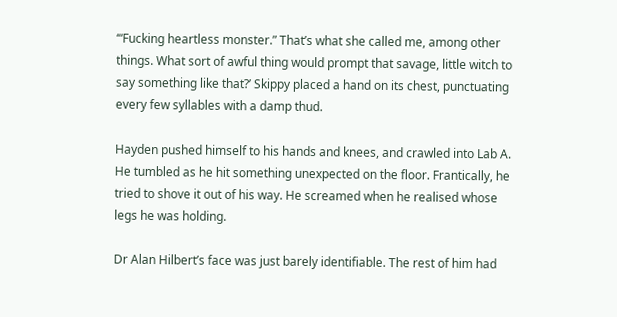‘“Fucking heartless monster.” That’s what she called me, among other things. What sort of awful thing would prompt that savage, little witch to say something like that?’ Skippy placed a hand on its chest, punctuating every few syllables with a damp thud.

Hayden pushed himself to his hands and knees, and crawled into Lab A. He tumbled as he hit something unexpected on the floor. Frantically, he tried to shove it out of his way. He screamed when he realised whose legs he was holding.

Dr Alan Hilbert’s face was just barely identifiable. The rest of him had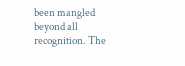been mangled beyond all recognition. The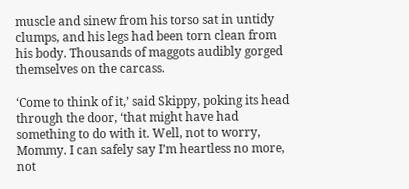muscle and sinew from his torso sat in untidy clumps, and his legs had been torn clean from his body. Thousands of maggots audibly gorged themselves on the carcass.

‘Come to think of it,’ said Skippy, poking its head through the door, ‘that might have had something to do with it. Well, not to worry, Mommy. I can safely say I’m heartless no more, not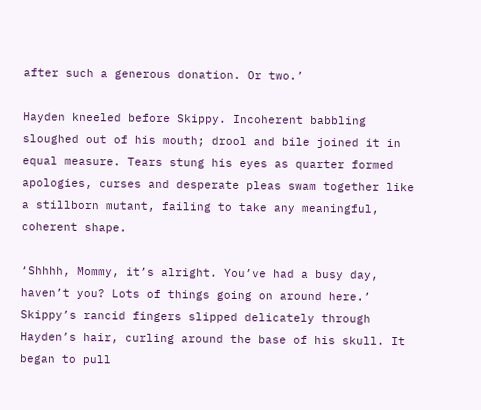after such a generous donation. Or two.’

Hayden kneeled before Skippy. Incoherent babbling sloughed out of his mouth; drool and bile joined it in equal measure. Tears stung his eyes as quarter formed apologies, curses and desperate pleas swam together like a stillborn mutant, failing to take any meaningful, coherent shape.

‘Shhhh, Mommy, it’s alright. You’ve had a busy day, haven’t you? Lots of things going on around here.’ Skippy’s rancid fingers slipped delicately through Hayden’s hair, curling around the base of his skull. It began to pull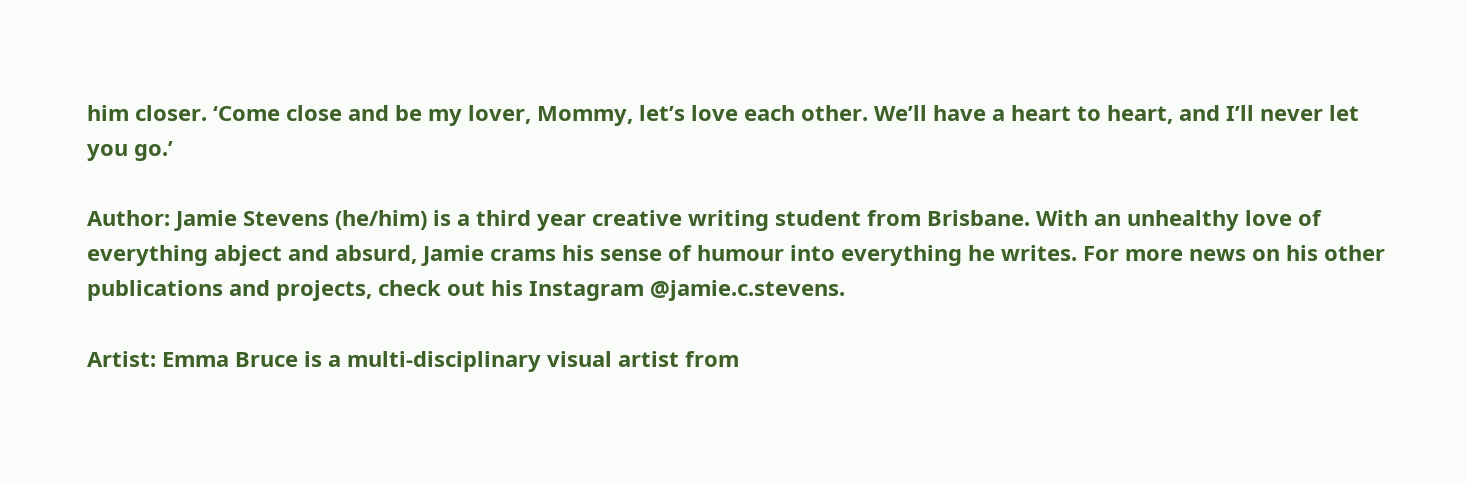him closer. ‘Come close and be my lover, Mommy, let’s love each other. We’ll have a heart to heart, and I’ll never let you go.’

Author: Jamie Stevens (he/him) is a third year creative writing student from Brisbane. With an unhealthy love of everything abject and absurd, Jamie crams his sense of humour into everything he writes. For more news on his other publications and projects, check out his Instagram @jamie.c.stevens.

Artist: Emma Bruce is a multi-disciplinary visual artist from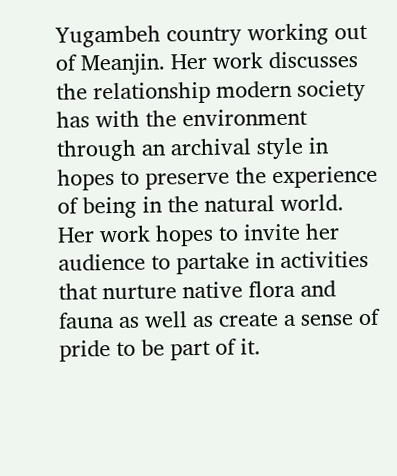Yugambeh country working out of Meanjin. Her work discusses the relationship modern society has with the environment through an archival style in hopes to preserve the experience of being in the natural world. Her work hopes to invite her audience to partake in activities that nurture native flora and fauna as well as create a sense of pride to be part of it.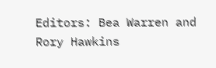Editors: Bea Warren and Rory Hawkins